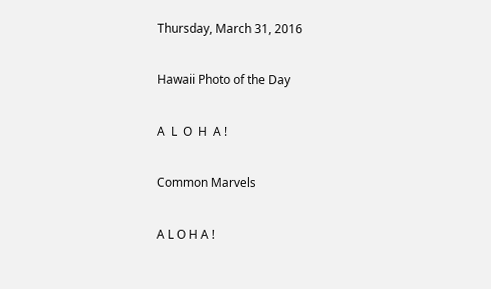Thursday, March 31, 2016

Hawaii Photo of the Day

A  L  O  H  A !

Common Marvels

A L O H A !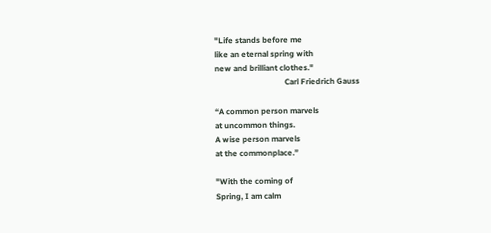"Life stands before me
like an eternal spring with
new and brilliant clothes."
                                   Carl Friedrich Gauss

“A common person marvels
at uncommon things.
A wise person marvels
at the commonplace.”

"With the coming of
Spring, I am calm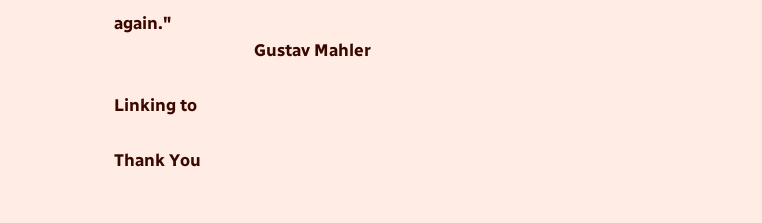again."
                                   Gustav Mahler

Linking to

Thank You